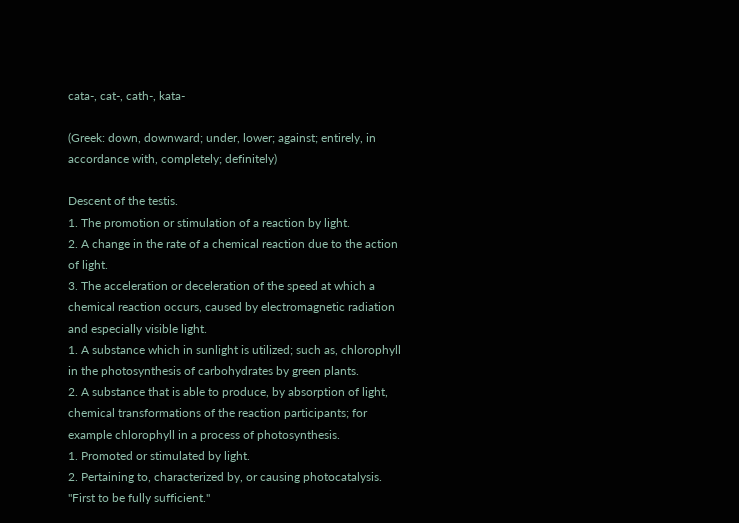cata-, cat-, cath-, kata-

(Greek: down, downward; under, lower; against; entirely, in accordance with, completely; definitely)

Descent of the testis.
1. The promotion or stimulation of a reaction by light.
2. A change in the rate of a chemical reaction due to the action of light.
3. The acceleration or deceleration of the speed at which a chemical reaction occurs, caused by electromagnetic radiation and especially visible light.
1. A substance which in sunlight is utilized; such as, chlorophyll in the photosynthesis of carbohydrates by green plants.
2. A substance that is able to produce, by absorption of light, chemical transformations of the reaction participants; for example chlorophyll in a process of photosynthesis.
1. Promoted or stimulated by light.
2. Pertaining to, characterized by, or causing photocatalysis.
"First to be fully sufficient."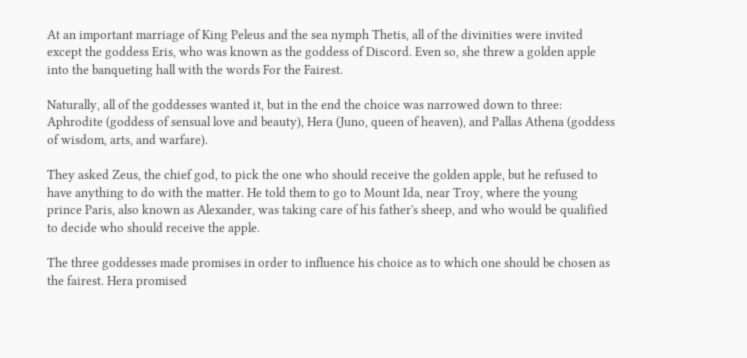At an important marriage of King Peleus and the sea nymph Thetis, all of the divinities were invited except the goddess Eris, who was known as the goddess of Discord. Even so, she threw a golden apple into the banqueting hall with the words For the Fairest.

Naturally, all of the goddesses wanted it, but in the end the choice was narrowed down to three: Aphrodite (goddess of sensual love and beauty), Hera (Juno, queen of heaven), and Pallas Athena (goddess of wisdom, arts, and warfare).

They asked Zeus, the chief god, to pick the one who should receive the golden apple, but he refused to have anything to do with the matter. He told them to go to Mount Ida, near Troy, where the young prince Paris, also known as Alexander, was taking care of his father's sheep, and who would be qualified to decide who should receive the apple.

The three goddesses made promises in order to influence his choice as to which one should be chosen as the fairest. Hera promised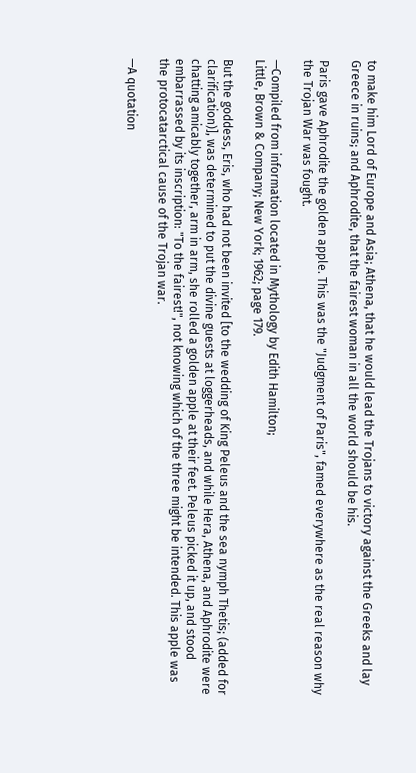to make him Lord of Europe and Asia; Athena, that he would lead the Trojans to victory against the Greeks and lay Greece in ruins; and Aphrodite, that the fairest woman in all the world should be his.

Paris gave Aphrodite the golden apple. This was the "Judgment of Paris", famed everywhere as the real reason why the Trojan War was fought.

—Compiled from information located in Mythology by Edith Hamilton;
Little, Brown & Company; New York; 1962; page 179.

But the goddess, Eris, who had not been invited [to the wedding of King Peleus and the sea nymph Thetis; (added for clarification)], was determined to put the divine guests at loggerheads, and while Hera, Athena, and Aphrodite were chatting amicably together, arm in arm, she rolled a golden apple at their feet. Peleus picked it up, and stood embarrassed by its inscription: "To the fairest!", not knowing which of the three might be intended. This apple was the protocatarctical cause of the Trojan war.

—A quotation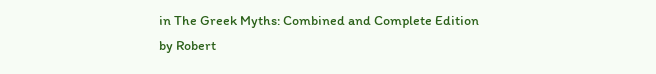in The Greek Myths: Combined and Complete Edition
by Robert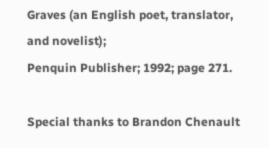Graves (an English poet, translator, and novelist);
Penquin Publisher; 1992; page 271.

Special thanks to Brandon Chenault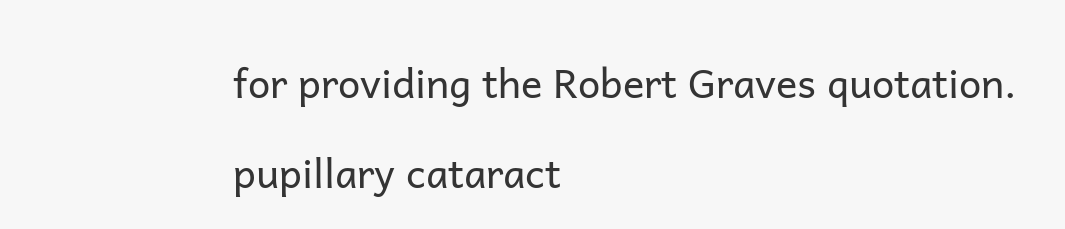for providing the Robert Graves quotation.

pupillary cataract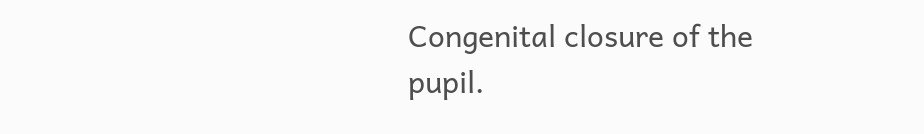Congenital closure of the pupil.